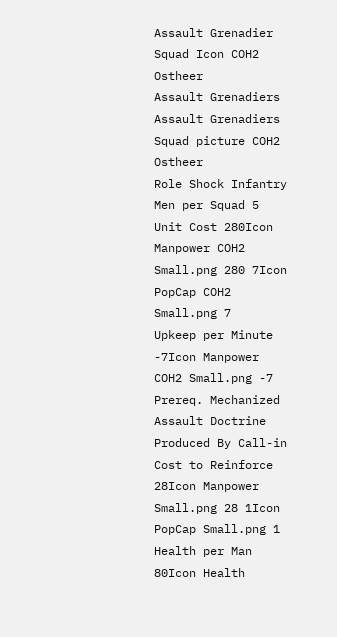Assault Grenadier Squad Icon COH2 Ostheer
Assault Grenadiers
Assault Grenadiers Squad picture COH2 Ostheer
Role Shock Infantry
Men per Squad 5
Unit Cost 280Icon Manpower COH2 Small.png 280 7Icon PopCap COH2 Small.png 7
Upkeep per Minute -7Icon Manpower COH2 Small.png -7
Prereq. Mechanized Assault Doctrine
Produced By Call-in
Cost to Reinforce 28Icon Manpower Small.png 28 1Icon PopCap Small.png 1
Health per Man 80Icon Health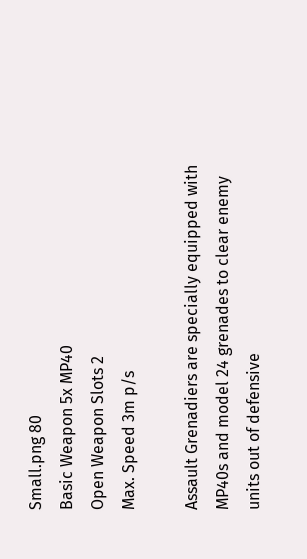Small.png 80
Basic Weapon 5x MP40
Open Weapon Slots 2
Max. Speed 3m p/s

Assault Grenadiers are specially equipped with MP40s and model 24 grenades to clear enemy units out of defensive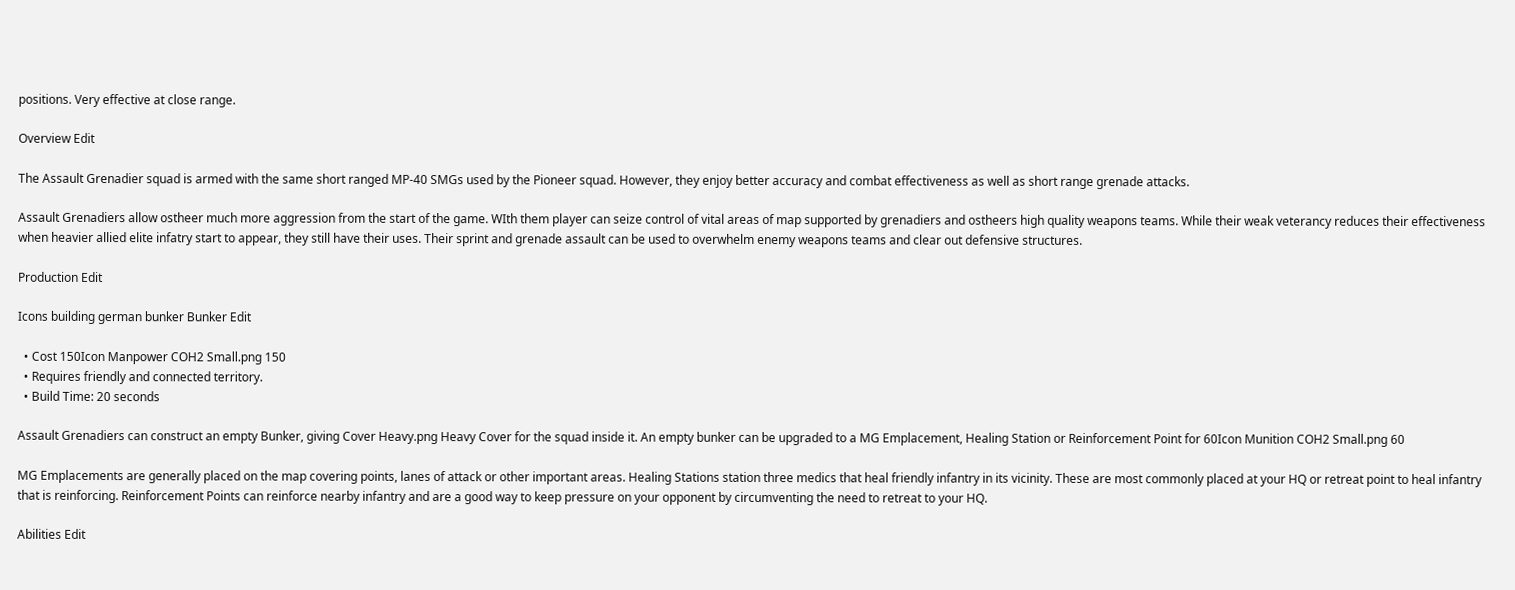positions. Very effective at close range.

Overview Edit

The Assault Grenadier squad is armed with the same short ranged MP-40 SMGs used by the Pioneer squad. However, they enjoy better accuracy and combat effectiveness as well as short range grenade attacks.

Assault Grenadiers allow ostheer much more aggression from the start of the game. WIth them player can seize control of vital areas of map supported by grenadiers and ostheers high quality weapons teams. While their weak veterancy reduces their effectiveness when heavier allied elite infatry start to appear, they still have their uses. Their sprint and grenade assault can be used to overwhelm enemy weapons teams and clear out defensive structures.

Production Edit

Icons building german bunker Bunker Edit

  • Cost 150Icon Manpower COH2 Small.png 150
  • Requires friendly and connected territory.
  • Build Time: 20 seconds

Assault Grenadiers can construct an empty Bunker, giving Cover Heavy.png Heavy Cover for the squad inside it. An empty bunker can be upgraded to a MG Emplacement, Healing Station or Reinforcement Point for 60Icon Munition COH2 Small.png 60

MG Emplacements are generally placed on the map covering points, lanes of attack or other important areas. Healing Stations station three medics that heal friendly infantry in its vicinity. These are most commonly placed at your HQ or retreat point to heal infantry that is reinforcing. Reinforcement Points can reinforce nearby infantry and are a good way to keep pressure on your opponent by circumventing the need to retreat to your HQ.

Abilities Edit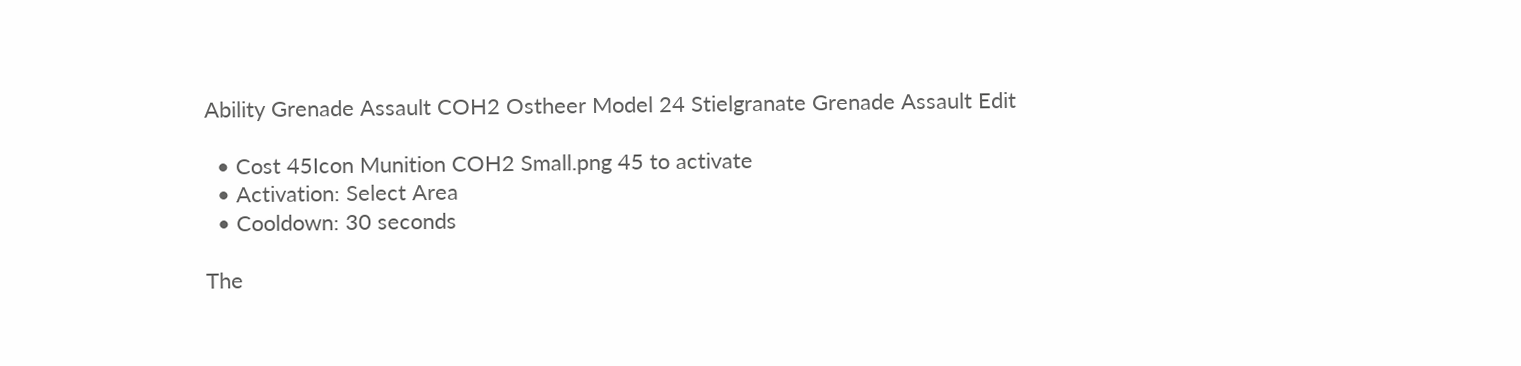Ability Grenade Assault COH2 Ostheer Model 24 Stielgranate Grenade Assault Edit

  • Cost 45Icon Munition COH2 Small.png 45 to activate
  • Activation: Select Area
  • Cooldown: 30 seconds

The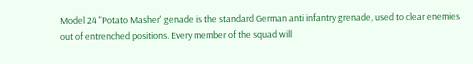Model 24 "Potato Masher' genade is the standard German anti infantry grenade, used to clear enemies out of entrenched positions. Every member of the squad will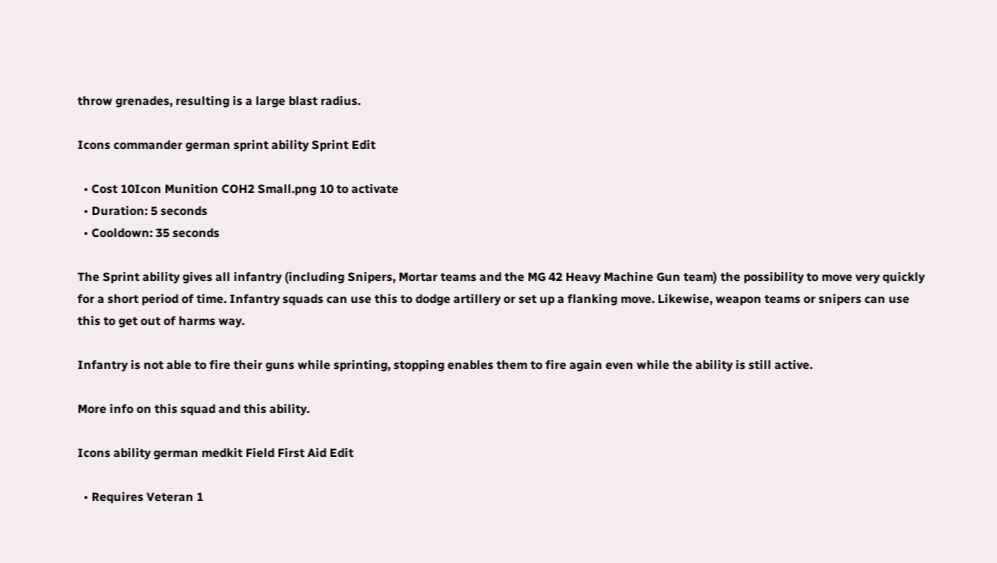throw grenades, resulting is a large blast radius.

Icons commander german sprint ability Sprint Edit

  • Cost 10Icon Munition COH2 Small.png 10 to activate
  • Duration: 5 seconds
  • Cooldown: 35 seconds

The Sprint ability gives all infantry (including Snipers, Mortar teams and the MG 42 Heavy Machine Gun team) the possibility to move very quickly for a short period of time. Infantry squads can use this to dodge artillery or set up a flanking move. Likewise, weapon teams or snipers can use this to get out of harms way.

Infantry is not able to fire their guns while sprinting, stopping enables them to fire again even while the ability is still active.

More info on this squad and this ability.

Icons ability german medkit Field First Aid Edit

  • Requires Veteran 1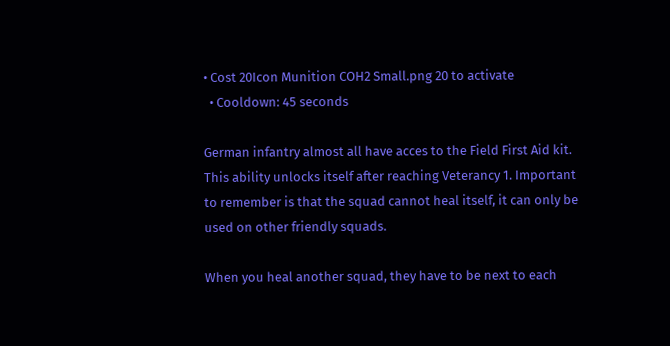• Cost 20Icon Munition COH2 Small.png 20 to activate
  • Cooldown: 45 seconds

German infantry almost all have acces to the Field First Aid kit. This ability unlocks itself after reaching Veterancy 1. Important to remember is that the squad cannot heal itself, it can only be used on other friendly squads.

When you heal another squad, they have to be next to each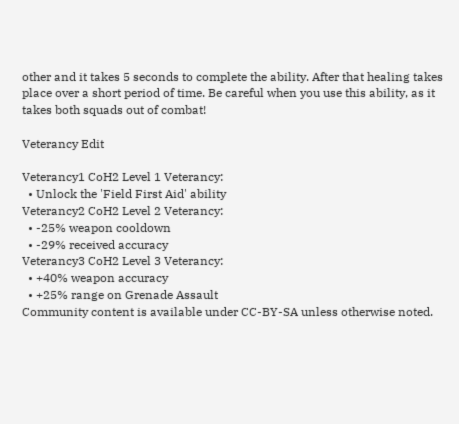other and it takes 5 seconds to complete the ability. After that healing takes place over a short period of time. Be careful when you use this ability, as it takes both squads out of combat!

Veterancy Edit

Veterancy1 CoH2 Level 1 Veterancy:
  • Unlock the 'Field First Aid' ability
Veterancy2 CoH2 Level 2 Veterancy:
  • -25% weapon cooldown
  • -29% received accuracy
Veterancy3 CoH2 Level 3 Veterancy:
  • +40% weapon accuracy
  • +25% range on Grenade Assault
Community content is available under CC-BY-SA unless otherwise noted.